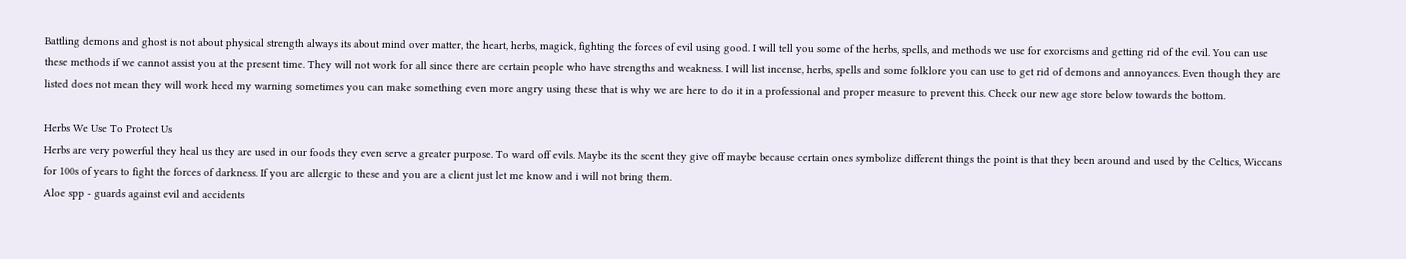Battling demons and ghost is not about physical strength always its about mind over matter, the heart, herbs, magick, fighting the forces of evil using good. I will tell you some of the herbs, spells, and methods we use for exorcisms and getting rid of the evil. You can use these methods if we cannot assist you at the present time. They will not work for all since there are certain people who have strengths and weakness. I will list incense, herbs, spells and some folklore you can use to get rid of demons and annoyances. Even though they are listed does not mean they will work heed my warning sometimes you can make something even more angry using these that is why we are here to do it in a professional and proper measure to prevent this. Check our new age store below towards the bottom.

Herbs We Use To Protect Us
Herbs are very powerful they heal us they are used in our foods they even serve a greater purpose. To ward off evils. Maybe its the scent they give off maybe because certain ones symbolize different things the point is that they been around and used by the Celtics, Wiccans for 100s of years to fight the forces of darkness. If you are allergic to these and you are a client just let me know and i will not bring them.
Aloe spp - guards against evil and accidents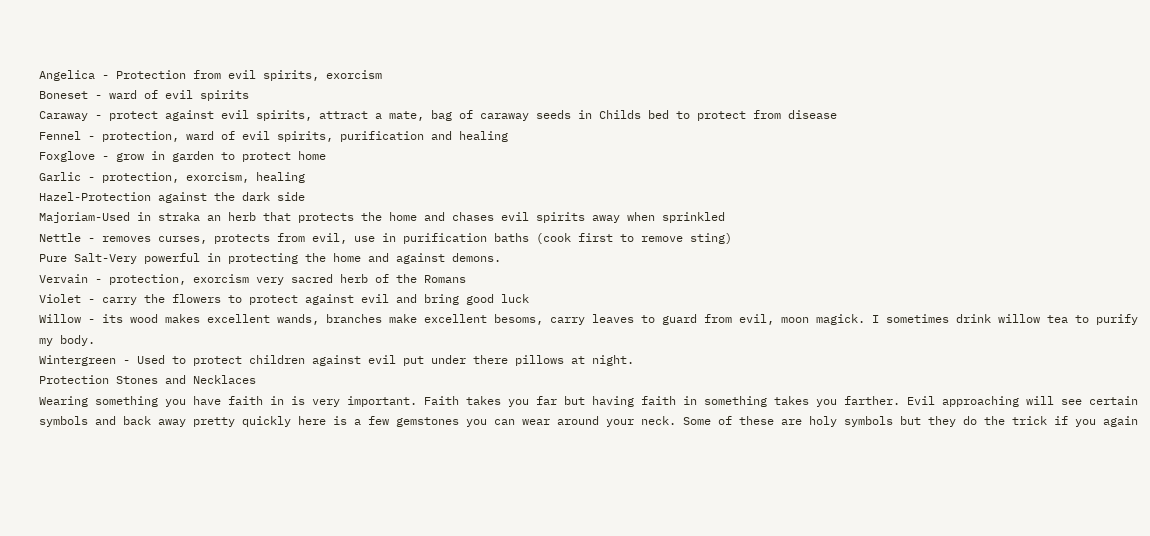Angelica - Protection from evil spirits, exorcism
Boneset - ward of evil spirits
Caraway - protect against evil spirits, attract a mate, bag of caraway seeds in Childs bed to protect from disease
Fennel - protection, ward of evil spirits, purification and healing
Foxglove - grow in garden to protect home
Garlic - protection, exorcism, healing
Hazel-Protection against the dark side
Majoriam-Used in straka an herb that protects the home and chases evil spirits away when sprinkled
Nettle - removes curses, protects from evil, use in purification baths (cook first to remove sting)
Pure Salt-Very powerful in protecting the home and against demons.
Vervain - protection, exorcism very sacred herb of the Romans
Violet - carry the flowers to protect against evil and bring good luck
Willow - its wood makes excellent wands, branches make excellent besoms, carry leaves to guard from evil, moon magick. I sometimes drink willow tea to purify my body.
Wintergreen - Used to protect children against evil put under there pillows at night.
Protection Stones and Necklaces
Wearing something you have faith in is very important. Faith takes you far but having faith in something takes you farther. Evil approaching will see certain symbols and back away pretty quickly here is a few gemstones you can wear around your neck. Some of these are holy symbols but they do the trick if you again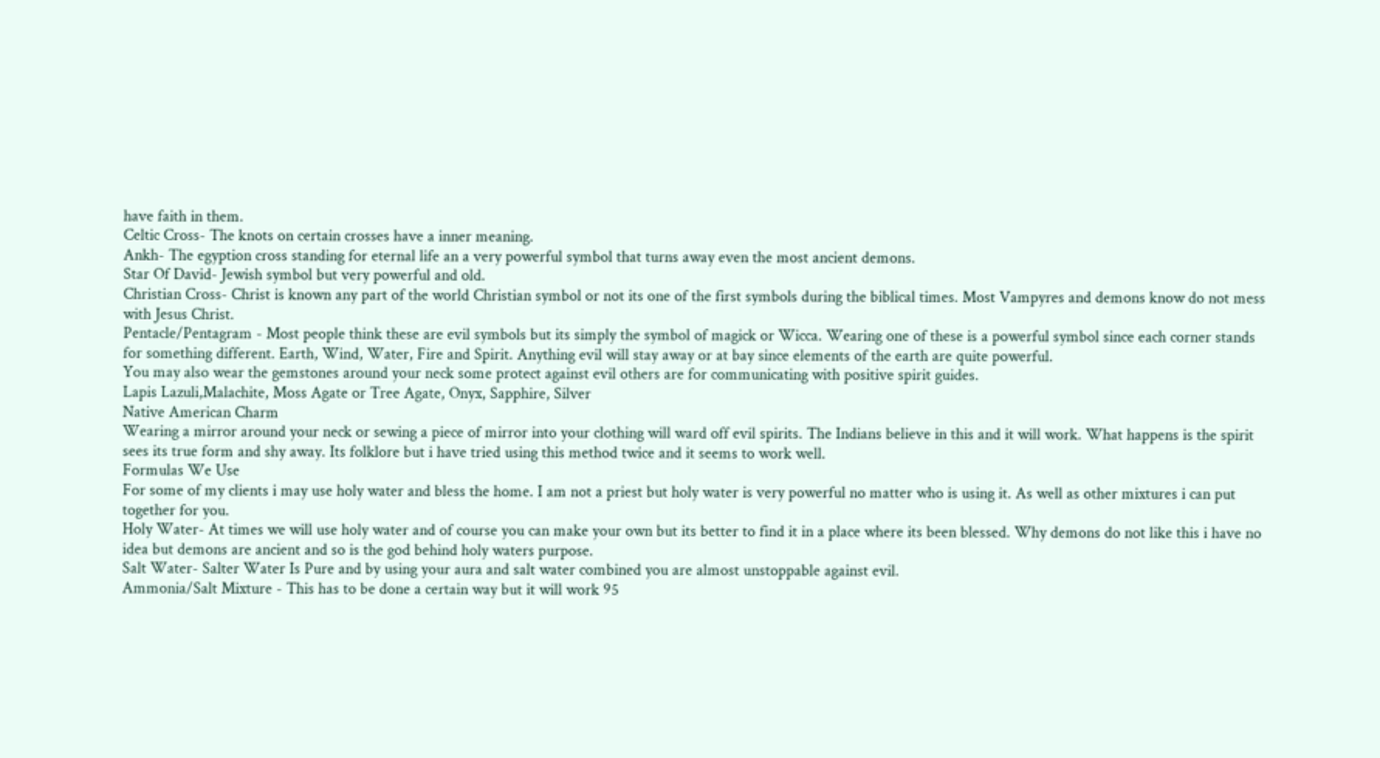have faith in them.
Celtic Cross- The knots on certain crosses have a inner meaning.
Ankh- The egyption cross standing for eternal life an a very powerful symbol that turns away even the most ancient demons.
Star Of David- Jewish symbol but very powerful and old.
Christian Cross- Christ is known any part of the world Christian symbol or not its one of the first symbols during the biblical times. Most Vampyres and demons know do not mess with Jesus Christ.
Pentacle/Pentagram - Most people think these are evil symbols but its simply the symbol of magick or Wicca. Wearing one of these is a powerful symbol since each corner stands for something different. Earth, Wind, Water, Fire and Spirit. Anything evil will stay away or at bay since elements of the earth are quite powerful.
You may also wear the gemstones around your neck some protect against evil others are for communicating with positive spirit guides.
Lapis Lazuli,Malachite, Moss Agate or Tree Agate, Onyx, Sapphire, Silver
Native American Charm
Wearing a mirror around your neck or sewing a piece of mirror into your clothing will ward off evil spirits. The Indians believe in this and it will work. What happens is the spirit sees its true form and shy away. Its folklore but i have tried using this method twice and it seems to work well.
Formulas We Use
For some of my clients i may use holy water and bless the home. I am not a priest but holy water is very powerful no matter who is using it. As well as other mixtures i can put together for you.
Holy Water- At times we will use holy water and of course you can make your own but its better to find it in a place where its been blessed. Why demons do not like this i have no idea but demons are ancient and so is the god behind holy waters purpose.
Salt Water- Salter Water Is Pure and by using your aura and salt water combined you are almost unstoppable against evil.
Ammonia/Salt Mixture - This has to be done a certain way but it will work 95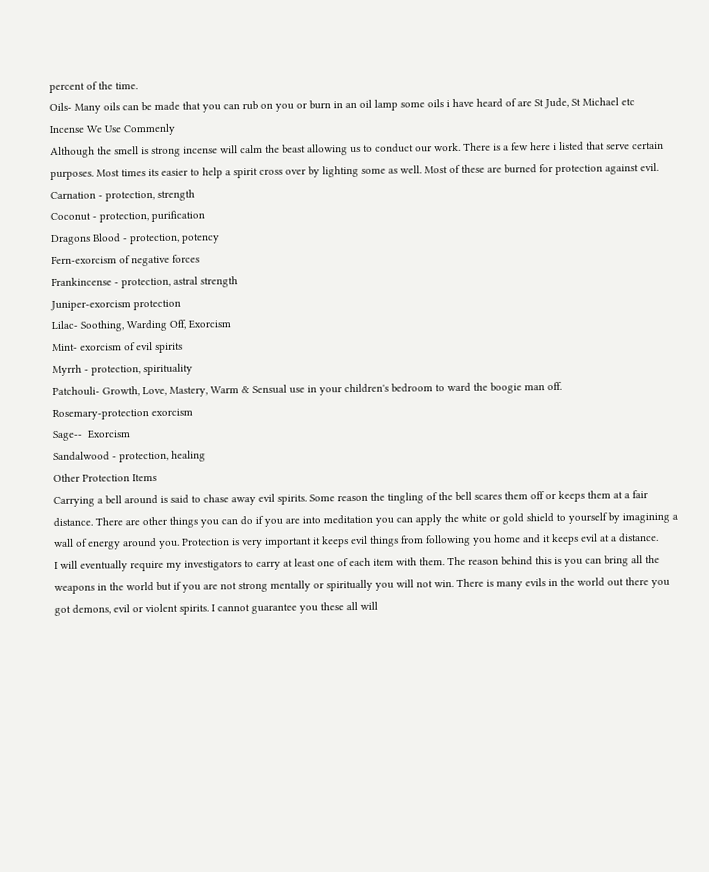percent of the time.
Oils- Many oils can be made that you can rub on you or burn in an oil lamp some oils i have heard of are St Jude, St Michael etc
Incense We Use Commenly
Although the smell is strong incense will calm the beast allowing us to conduct our work. There is a few here i listed that serve certain purposes. Most times its easier to help a spirit cross over by lighting some as well. Most of these are burned for protection against evil.
Carnation - protection, strength
Coconut - protection, purification
Dragons Blood - protection, potency
Fern-exorcism of negative forces
Frankincense - protection, astral strength
Juniper-exorcism protection
Lilac- Soothing, Warding Off, Exorcism
Mint- exorcism of evil spirits
Myrrh - protection, spirituality
Patchouli- Growth, Love, Mastery, Warm & Sensual use in your children's bedroom to ward the boogie man off.
Rosemary-protection exorcism
Sage--  Exorcism
Sandalwood - protection, healing
Other Protection Items
Carrying a bell around is said to chase away evil spirits. Some reason the tingling of the bell scares them off or keeps them at a fair distance. There are other things you can do if you are into meditation you can apply the white or gold shield to yourself by imagining a wall of energy around you. Protection is very important it keeps evil things from following you home and it keeps evil at a distance.
I will eventually require my investigators to carry at least one of each item with them. The reason behind this is you can bring all the weapons in the world but if you are not strong mentally or spiritually you will not win. There is many evils in the world out there you got demons, evil or violent spirits. I cannot guarantee you these all will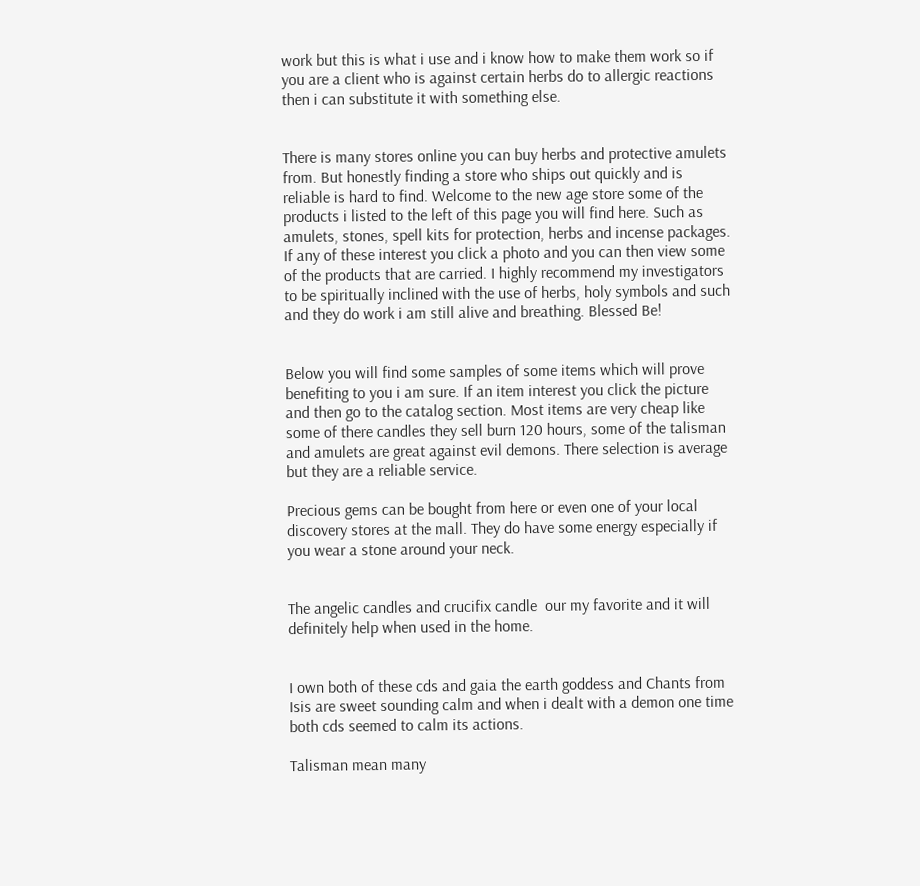work but this is what i use and i know how to make them work so if you are a client who is against certain herbs do to allergic reactions then i can substitute it with something else.


There is many stores online you can buy herbs and protective amulets from. But honestly finding a store who ships out quickly and is reliable is hard to find. Welcome to the new age store some of the products i listed to the left of this page you will find here. Such as amulets, stones, spell kits for protection, herbs and incense packages. If any of these interest you click a photo and you can then view some of the products that are carried. I highly recommend my investigators to be spiritually inclined with the use of herbs, holy symbols and such and they do work i am still alive and breathing. Blessed Be!


Below you will find some samples of some items which will prove benefiting to you i am sure. If an item interest you click the picture and then go to the catalog section. Most items are very cheap like some of there candles they sell burn 120 hours, some of the talisman and amulets are great against evil demons. There selection is average but they are a reliable service.

Precious gems can be bought from here or even one of your local discovery stores at the mall. They do have some energy especially if you wear a stone around your neck.


The angelic candles and crucifix candle  our my favorite and it will definitely help when used in the home.


I own both of these cds and gaia the earth goddess and Chants from Isis are sweet sounding calm and when i dealt with a demon one time both cds seemed to calm its actions.

Talisman mean many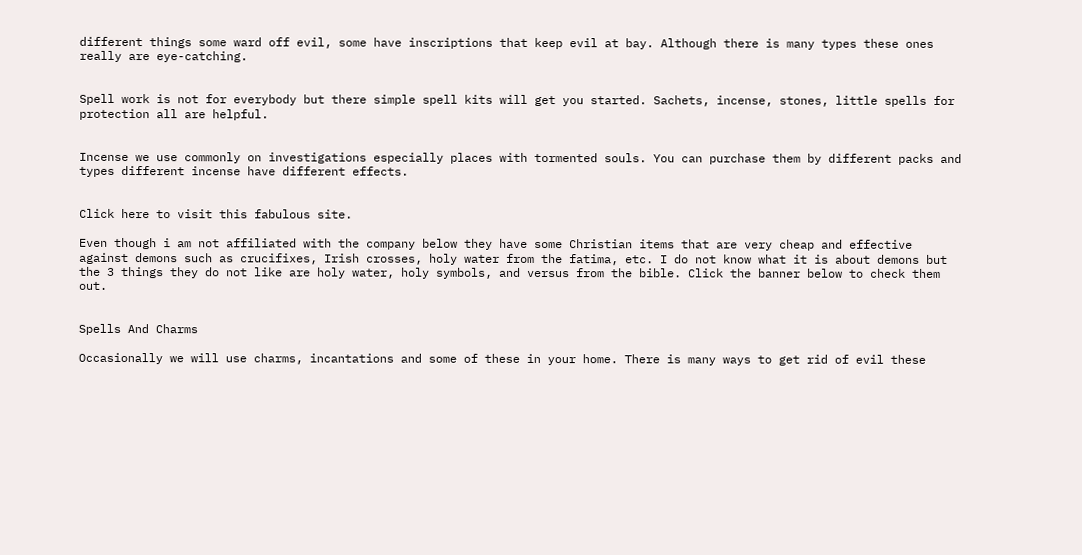different things some ward off evil, some have inscriptions that keep evil at bay. Although there is many types these ones really are eye-catching.


Spell work is not for everybody but there simple spell kits will get you started. Sachets, incense, stones, little spells for protection all are helpful.


Incense we use commonly on investigations especially places with tormented souls. You can purchase them by different packs and types different incense have different effects.


Click here to visit this fabulous site.

Even though i am not affiliated with the company below they have some Christian items that are very cheap and effective against demons such as crucifixes, Irish crosses, holy water from the fatima, etc. I do not know what it is about demons but the 3 things they do not like are holy water, holy symbols, and versus from the bible. Click the banner below to check them out.


Spells And Charms

Occasionally we will use charms, incantations and some of these in your home. There is many ways to get rid of evil these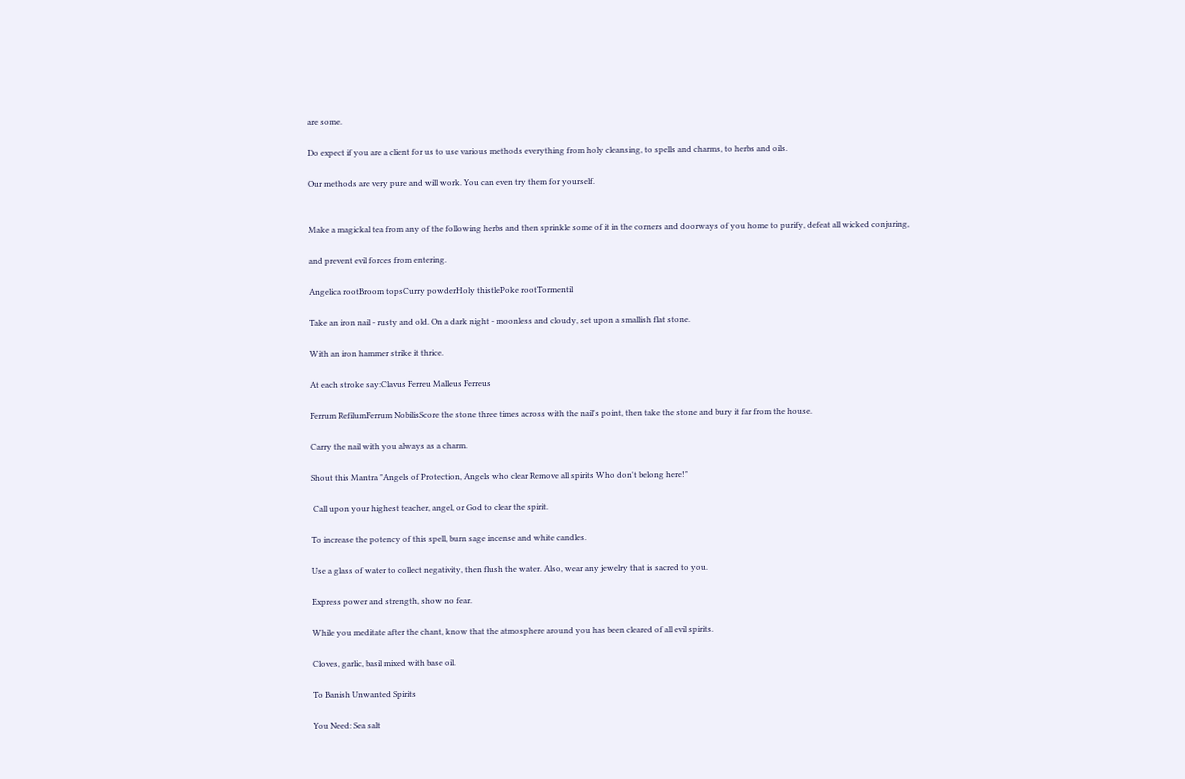are some.

Do expect if you are a client for us to use various methods everything from holy cleansing, to spells and charms, to herbs and oils.

Our methods are very pure and will work. You can even try them for yourself.


Make a magickal tea from any of the following herbs and then sprinkle some of it in the corners and doorways of you home to purify, defeat all wicked conjuring,

and prevent evil forces from entering.

Angelica rootBroom topsCurry powderHoly thistlePoke rootTormentil

Take an iron nail - rusty and old. On a dark night - moonless and cloudy, set upon a smallish flat stone.

With an iron hammer strike it thrice.

At each stroke say:Clavus Ferreu Malleus Ferreus

Ferrum RefilumFerrum NobilisScore the stone three times across with the nail's point, then take the stone and bury it far from the house.

Carry the nail with you always as a charm.

Shout this Mantra "Angels of Protection, Angels who clear Remove all spirits Who don't belong here!"

 Call upon your highest teacher, angel, or God to clear the spirit.

To increase the potency of this spell, burn sage incense and white candles.

Use a glass of water to collect negativity, then flush the water. Also, wear any jewelry that is sacred to you.

Express power and strength, show no fear.

While you meditate after the chant, know that the atmosphere around you has been cleared of all evil spirits.

Cloves, garlic, basil mixed with base oil.

To Banish Unwanted Spirits

You Need: Sea salt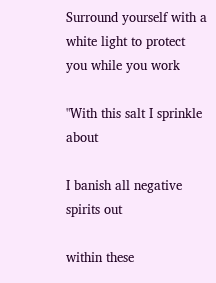Surround yourself with a white light to protect you while you work

"With this salt I sprinkle about

I banish all negative spirits out

within these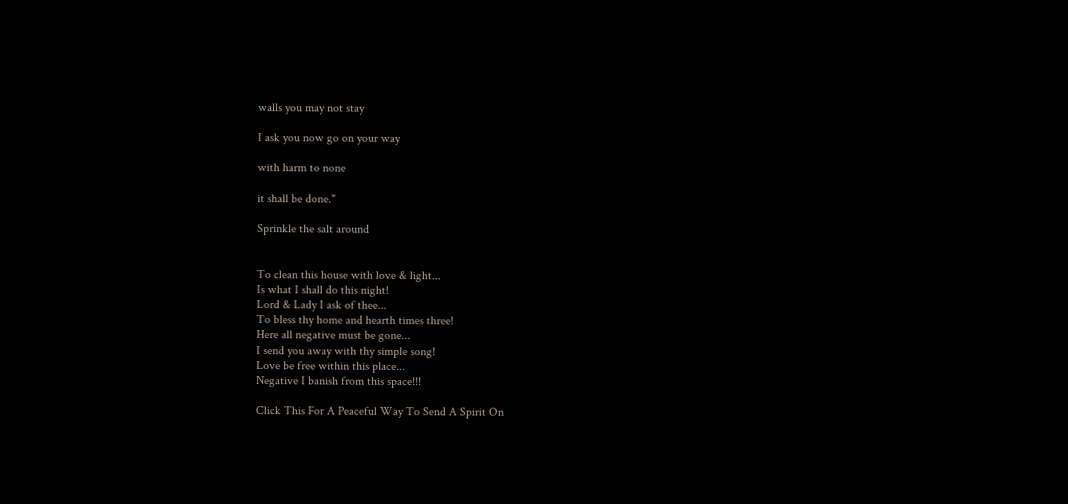walls you may not stay

I ask you now go on your way

with harm to none

it shall be done."

Sprinkle the salt around


To clean this house with love & light...
Is what I shall do this night!
Lord & Lady I ask of thee...
To bless thy home and hearth times three!
Here all negative must be gone...
I send you away with thy simple song!
Love be free within this place...
Negative I banish from this space!!!

Click This For A Peaceful Way To Send A Spirit On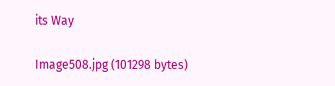its Way

Image508.jpg (101298 bytes)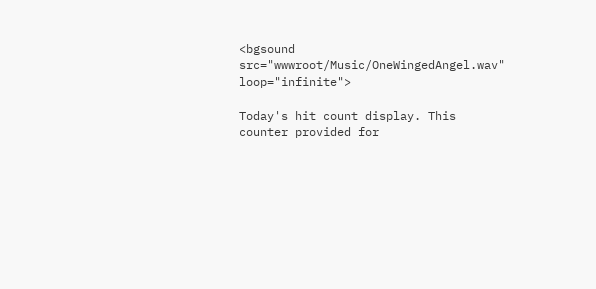<bgsound src="wwwroot/Music/OneWingedAngel.wav" loop="infinite">

Today's hit count display. This counter provided for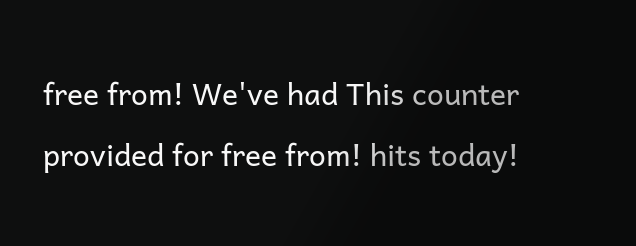free from! We've had This counter provided for free from! hits today!